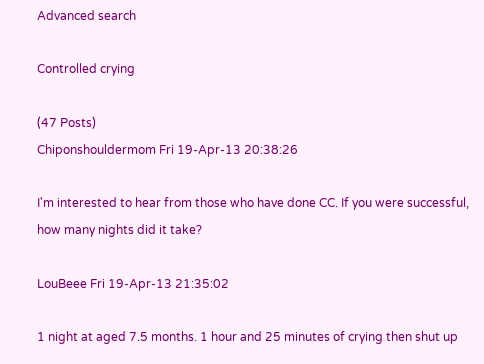Advanced search

Controlled crying

(47 Posts)
Chiponshouldermom Fri 19-Apr-13 20:38:26

I'm interested to hear from those who have done CC. If you were successful, how many nights did it take?

LouBeee Fri 19-Apr-13 21:35:02

1 night at aged 7.5 months. 1 hour and 25 minutes of crying then shut up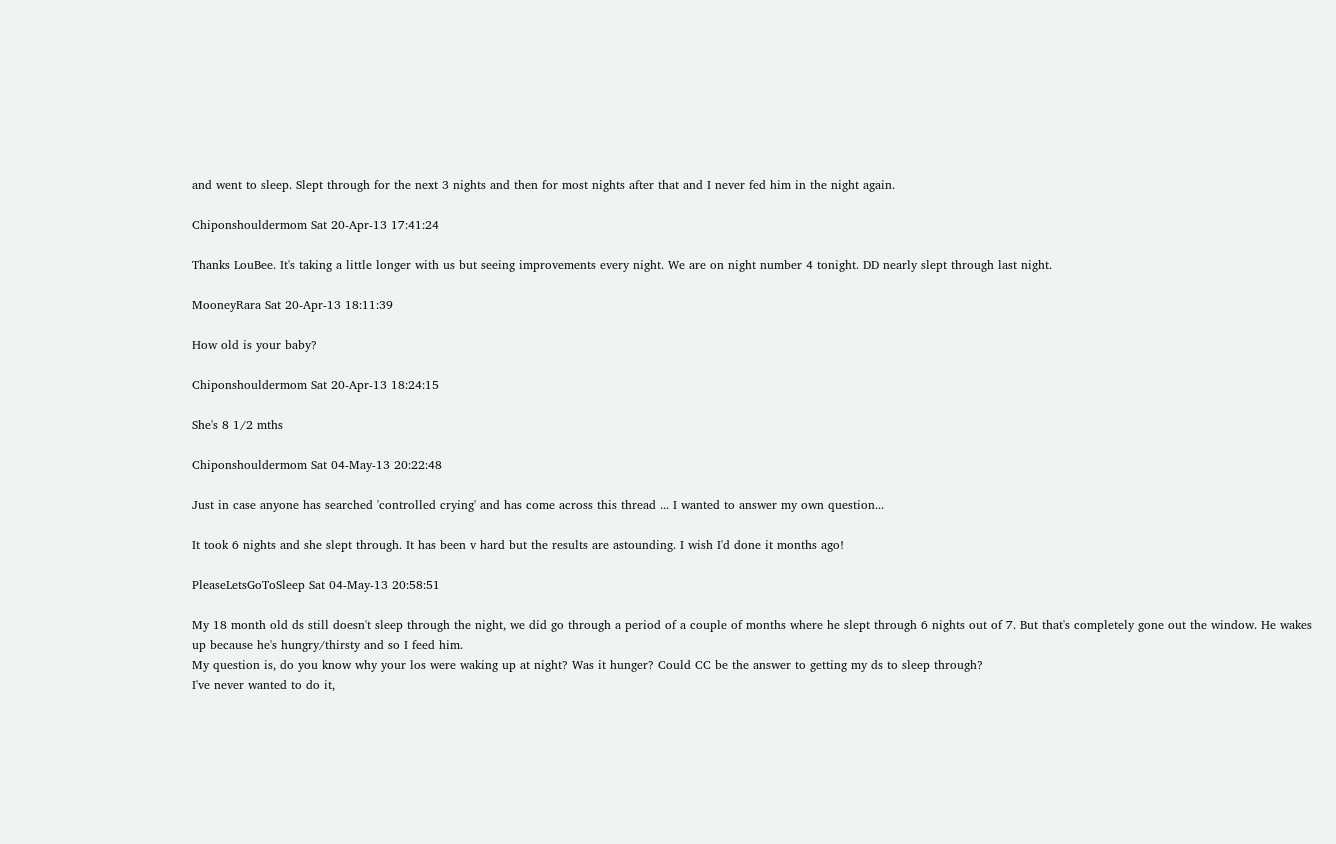and went to sleep. Slept through for the next 3 nights and then for most nights after that and I never fed him in the night again.

Chiponshouldermom Sat 20-Apr-13 17:41:24

Thanks LouBee. It's taking a little longer with us but seeing improvements every night. We are on night number 4 tonight. DD nearly slept through last night.

MooneyRara Sat 20-Apr-13 18:11:39

How old is your baby?

Chiponshouldermom Sat 20-Apr-13 18:24:15

She's 8 1/2 mths

Chiponshouldermom Sat 04-May-13 20:22:48

Just in case anyone has searched 'controlled crying' and has come across this thread ... I wanted to answer my own question...

It took 6 nights and she slept through. It has been v hard but the results are astounding. I wish I'd done it months ago!

PleaseLetsGoToSleep Sat 04-May-13 20:58:51

My 18 month old ds still doesn't sleep through the night, we did go through a period of a couple of months where he slept through 6 nights out of 7. But that's completely gone out the window. He wakes up because he's hungry/thirsty and so I feed him.
My question is, do you know why your los were waking up at night? Was it hunger? Could CC be the answer to getting my ds to sleep through?
I've never wanted to do it,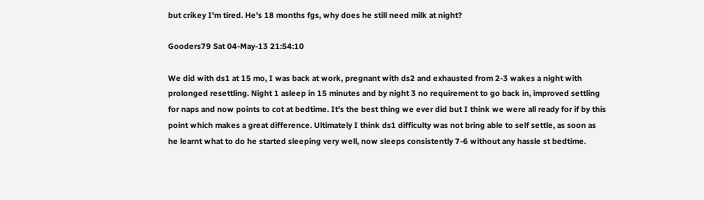but crikey I'm tired. He's 18 months fgs, why does he still need milk at night?

Gooders79 Sat 04-May-13 21:54:10

We did with ds1 at 15 mo, I was back at work, pregnant with ds2 and exhausted from 2-3 wakes a night with prolonged resettling. Night 1 asleep in 15 minutes and by night 3 no requirement to go back in, improved settling for naps and now points to cot at bedtime. It's the best thing we ever did but I think we were all ready for if by this point which makes a great difference. Ultimately I think ds1 difficulty was not bring able to self settle, as soon as he learnt what to do he started sleeping very well, now sleeps consistently 7-6 without any hassle st bedtime.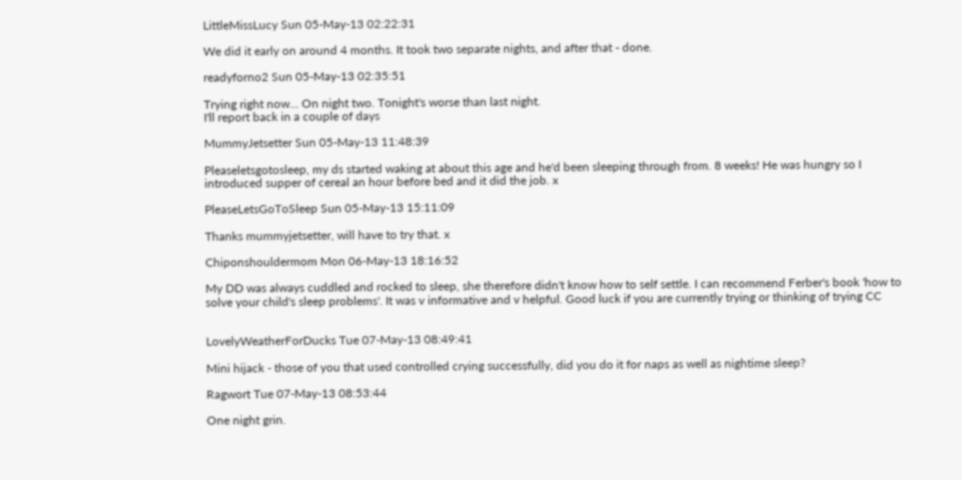LittleMissLucy Sun 05-May-13 02:22:31

We did it early on around 4 months. It took two separate nights, and after that - done.

readyforno2 Sun 05-May-13 02:35:51

Trying right now... On night two. Tonight's worse than last night.
I'll report back in a couple of days

MummyJetsetter Sun 05-May-13 11:48:39

Pleaseletsgotosleep, my ds started waking at about this age and he'd been sleeping through from. 8 weeks! He was hungry so I introduced supper of cereal an hour before bed and it did the job. x

PleaseLetsGoToSleep Sun 05-May-13 15:11:09

Thanks mummyjetsetter, will have to try that. x

Chiponshouldermom Mon 06-May-13 18:16:52

My DD was always cuddled and rocked to sleep, she therefore didn't know how to self settle. I can recommend Ferber's book 'how to solve your child's sleep problems'. It was v informative and v helpful. Good luck if you are currently trying or thinking of trying CC


LovelyWeatherForDucks Tue 07-May-13 08:49:41

Mini hijack - those of you that used controlled crying successfully, did you do it for naps as well as nightime sleep?

Ragwort Tue 07-May-13 08:53:44

One night grin.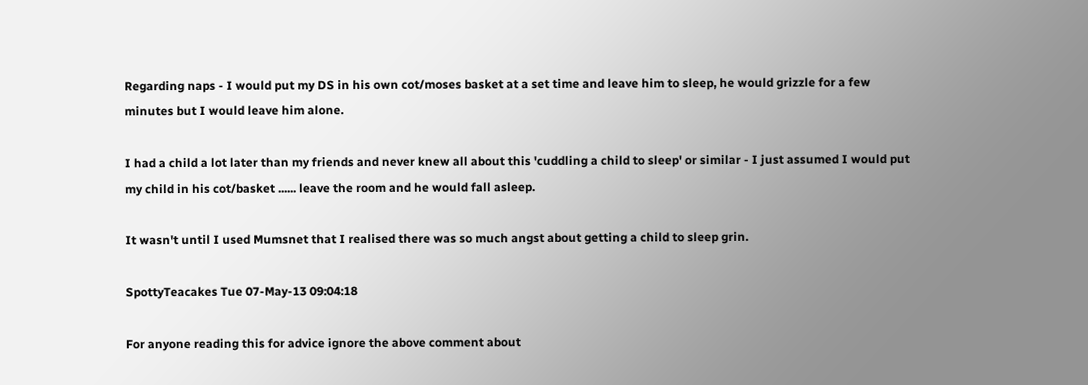Regarding naps - I would put my DS in his own cot/moses basket at a set time and leave him to sleep, he would grizzle for a few minutes but I would leave him alone.

I had a child a lot later than my friends and never knew all about this 'cuddling a child to sleep' or similar - I just assumed I would put my child in his cot/basket ...... leave the room and he would fall asleep.

It wasn't until I used Mumsnet that I realised there was so much angst about getting a child to sleep grin.

SpottyTeacakes Tue 07-May-13 09:04:18

For anyone reading this for advice ignore the above comment about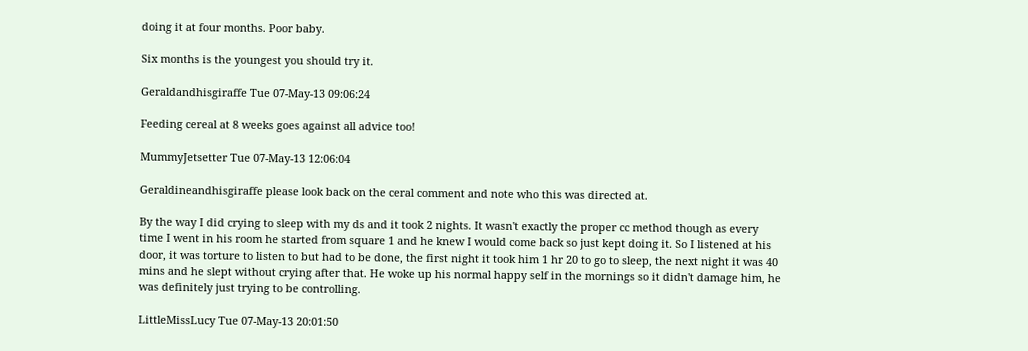doing it at four months. Poor baby.

Six months is the youngest you should try it.

Geraldandhisgiraffe Tue 07-May-13 09:06:24

Feeding cereal at 8 weeks goes against all advice too!

MummyJetsetter Tue 07-May-13 12:06:04

Geraldineandhisgiraffe please look back on the ceral comment and note who this was directed at.

By the way I did crying to sleep with my ds and it took 2 nights. It wasn't exactly the proper cc method though as every time I went in his room he started from square 1 and he knew I would come back so just kept doing it. So I listened at his door, it was torture to listen to but had to be done, the first night it took him 1 hr 20 to go to sleep, the next night it was 40 mins and he slept without crying after that. He woke up his normal happy self in the mornings so it didn't damage him, he was definitely just trying to be controlling.

LittleMissLucy Tue 07-May-13 20:01:50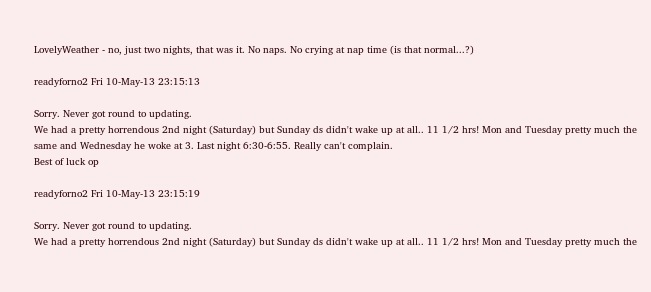LovelyWeather - no, just two nights, that was it. No naps. No crying at nap time (is that normal...?)

readyforno2 Fri 10-May-13 23:15:13

Sorry. Never got round to updating.
We had a pretty horrendous 2nd night (Saturday) but Sunday ds didn't wake up at all.. 11 1/2 hrs! Mon and Tuesday pretty much the same and Wednesday he woke at 3. Last night 6:30-6:55. Really can't complain.
Best of luck op

readyforno2 Fri 10-May-13 23:15:19

Sorry. Never got round to updating.
We had a pretty horrendous 2nd night (Saturday) but Sunday ds didn't wake up at all.. 11 1/2 hrs! Mon and Tuesday pretty much the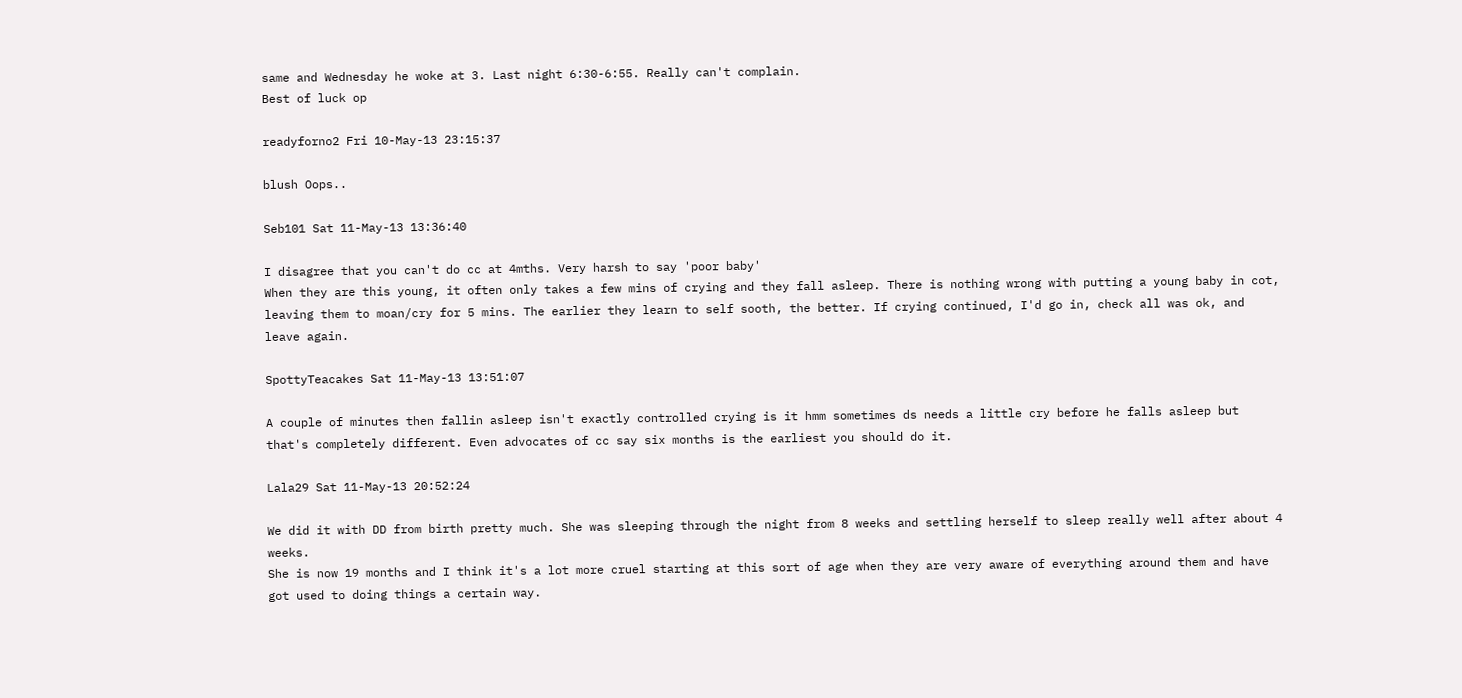same and Wednesday he woke at 3. Last night 6:30-6:55. Really can't complain.
Best of luck op

readyforno2 Fri 10-May-13 23:15:37

blush Oops..

Seb101 Sat 11-May-13 13:36:40

I disagree that you can't do cc at 4mths. Very harsh to say 'poor baby'
When they are this young, it often only takes a few mins of crying and they fall asleep. There is nothing wrong with putting a young baby in cot, leaving them to moan/cry for 5 mins. The earlier they learn to self sooth, the better. If crying continued, I'd go in, check all was ok, and leave again.

SpottyTeacakes Sat 11-May-13 13:51:07

A couple of minutes then fallin asleep isn't exactly controlled crying is it hmm sometimes ds needs a little cry before he falls asleep but that's completely different. Even advocates of cc say six months is the earliest you should do it.

Lala29 Sat 11-May-13 20:52:24

We did it with DD from birth pretty much. She was sleeping through the night from 8 weeks and settling herself to sleep really well after about 4 weeks.
She is now 19 months and I think it's a lot more cruel starting at this sort of age when they are very aware of everything around them and have got used to doing things a certain way.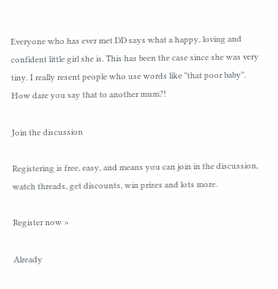Everyone who has ever met DD says what a happy, loving and confident little girl she is. This has been the case since she was very tiny. I really resent people who use words like "that poor baby". How dare you say that to another mum?!

Join the discussion

Registering is free, easy, and means you can join in the discussion, watch threads, get discounts, win prizes and lots more.

Register now »

Already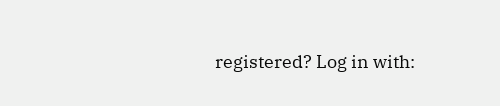registered? Log in with: